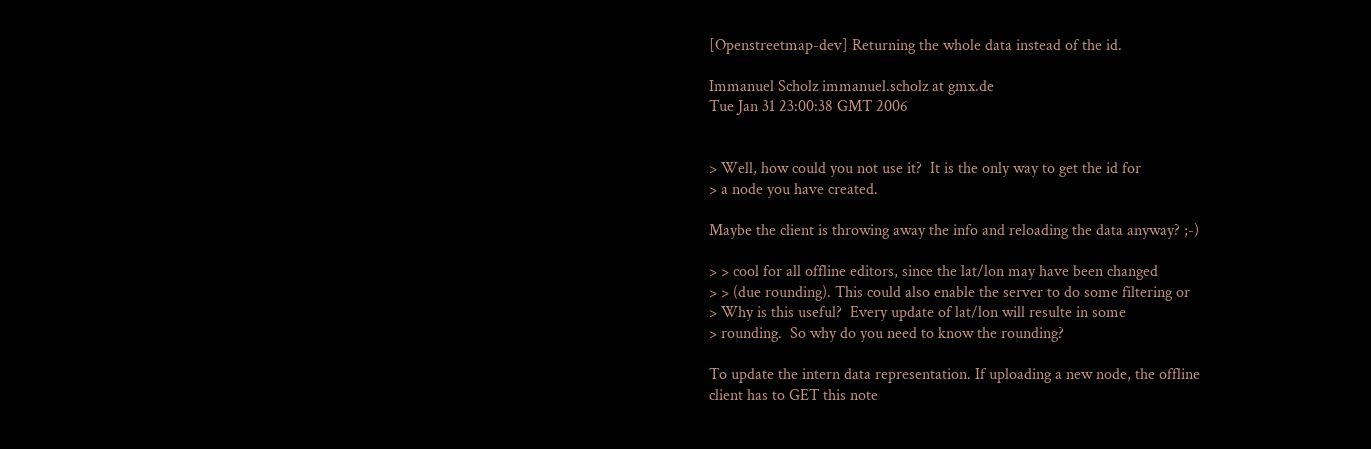[Openstreetmap-dev] Returning the whole data instead of the id.

Immanuel Scholz immanuel.scholz at gmx.de
Tue Jan 31 23:00:38 GMT 2006


> Well, how could you not use it?  It is the only way to get the id for
> a node you have created.

Maybe the client is throwing away the info and reloading the data anyway? ;-)

> > cool for all offline editors, since the lat/lon may have been changed
> > (due rounding). This could also enable the server to do some filtering or
> Why is this useful?  Every update of lat/lon will resulte in some
> rounding.  So why do you need to know the rounding?

To update the intern data representation. If uploading a new node, the offline
client has to GET this note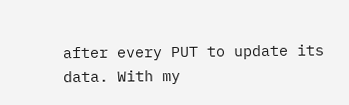after every PUT to update its data. With my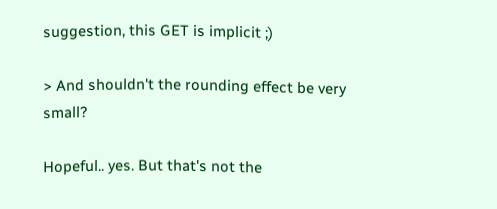suggestion, this GET is implicit ;)

> And shouldn't the rounding effect be very small?

Hopeful.. yes. But that's not the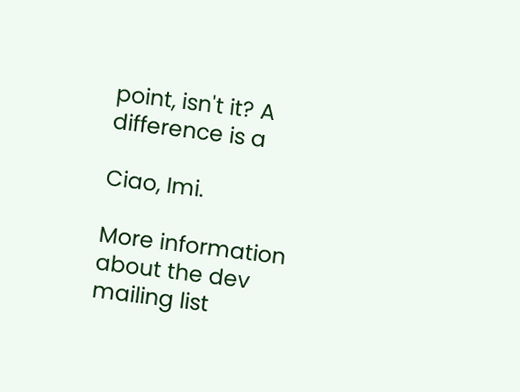point, isn't it? A difference is a

Ciao, Imi.

More information about the dev mailing list